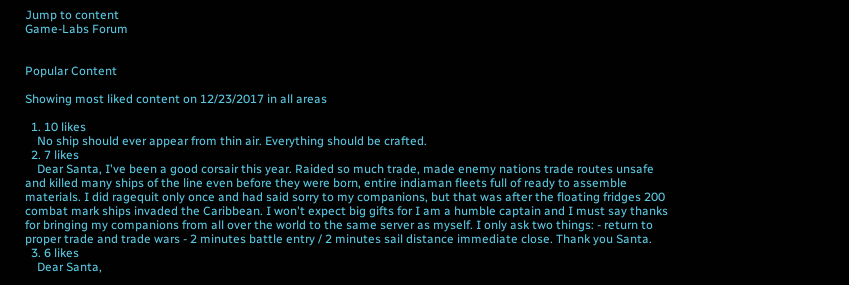Jump to content
Game-Labs Forum


Popular Content

Showing most liked content on 12/23/2017 in all areas

  1. 10 likes
    No ship should ever appear from thin air. Everything should be crafted.
  2. 7 likes
    Dear Santa, I've been a good corsair this year. Raided so much trade, made enemy nations trade routes unsafe and killed many ships of the line even before they were born, entire indiaman fleets full of ready to assemble materials. I did ragequit only once and had said sorry to my companions, but that was after the floating fridges 200 combat mark ships invaded the Caribbean. I won't expect big gifts for I am a humble captain and I must say thanks for bringing my companions from all over the world to the same server as myself. I only ask two things: - return to proper trade and trade wars - 2 minutes battle entry / 2 minutes sail distance immediate close. Thank you Santa.
  3. 6 likes
    Dear Santa,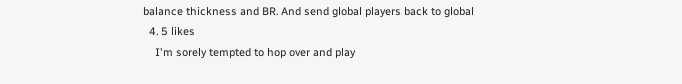balance thickness and BR. And send global players back to global
  4. 5 likes
    I'm sorely tempted to hop over and play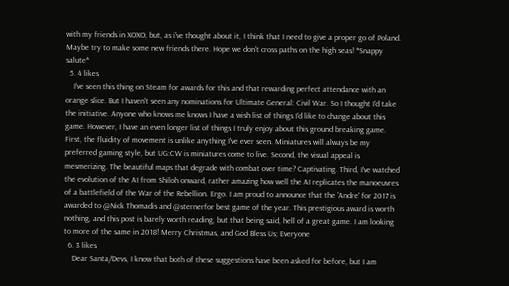with my friends in XOXO, but, as i've thought about it, I think that I need to give a proper go of Poland. Maybe try to make some new friends there. Hope we don't cross paths on the high seas! *Snappy salute*
  5. 4 likes
    I've seen this thing on Steam for awards for this and that rewarding perfect attendance with an orange slice. But I haven't seen any nominations for Ultimate General: Civil War. So I thought I'd take the initiative. Anyone who knows me knows I have a wish list of things I'd like to change about this game. However, I have an even longer list of things I truly enjoy about this ground breaking game. First, the fluidity of movement is unlike anything I've ever seen. Miniatures will always be my preferred gaming style, but UG:CW is miniatures come to live. Second, the visual appeal is mesmerizing. The beautiful maps that degrade with combat over time? Captivating. Third, I've watched the evolution of the AI from Shiloh onward, rather amazing how well the AI replicates the manoeuvres of a battlefield of the War of the Rebellion. Ergo. I am proud to announce that the 'Andre' for 2017 is awarded to @Nick Thomadis and @sternerfor best game of the year. This prestigious award is worth nothing, and this post is barely worth reading, but that being said, hell of a great game. I am looking to more of the same in 2018! Merry Christmas, and God Bless Us; Everyone
  6. 3 likes
    Dear Santa/Devs, I know that both of these suggestions have been asked for before, but I am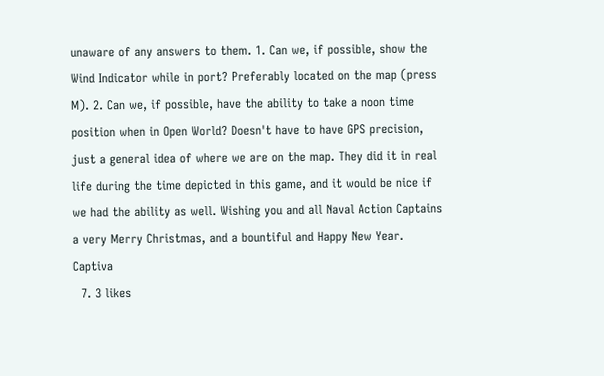unaware of any answers to them. 1. Can we, if possible, show the Wind Indicator while in port? Preferably located on the map (press M). 2. Can we, if possible, have the ability to take a noon time position when in Open World? Doesn't have to have GPS precision, just a general idea of where we are on the map. They did it in real life during the time depicted in this game, and it would be nice if we had the ability as well. Wishing you and all Naval Action Captains a very Merry Christmas, and a bountiful and Happy New Year. Captiva
  7. 3 likes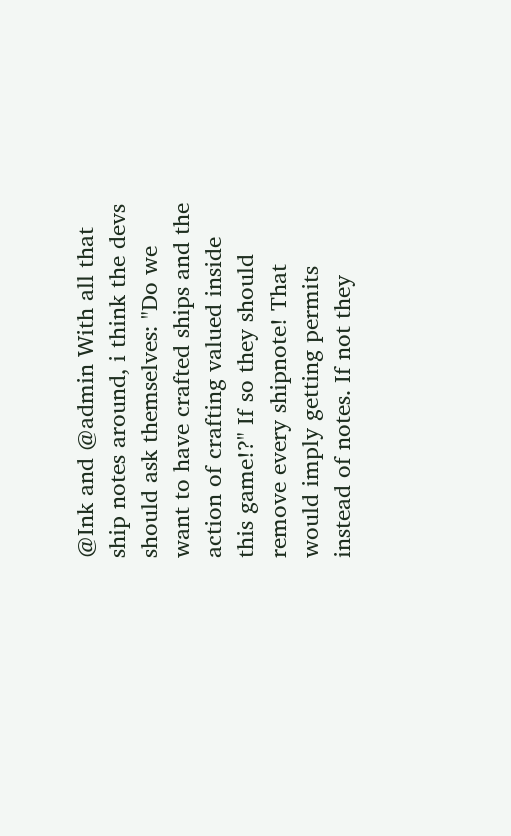@Ink and @admin With all that ship notes around, i think the devs should ask themselves: "Do we want to have crafted ships and the action of crafting valued inside this game!?" If so they should remove every shipnote! That would imply getting permits instead of notes. If not they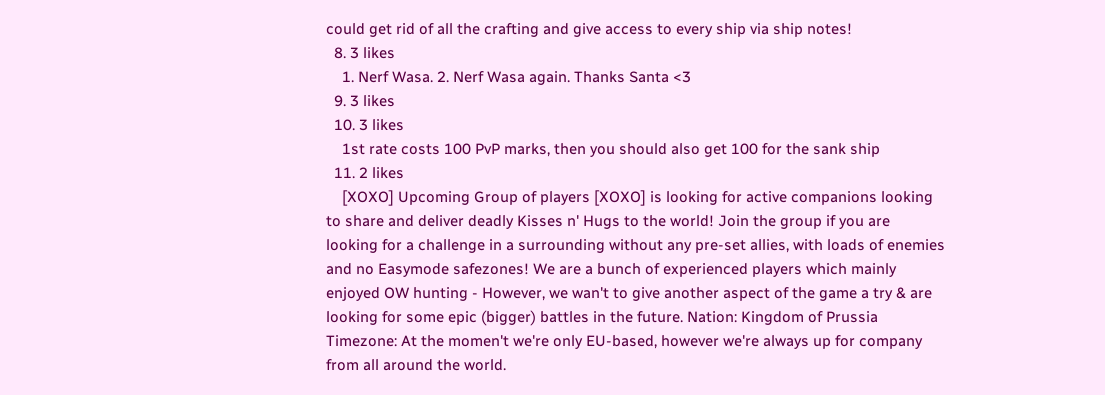could get rid of all the crafting and give access to every ship via ship notes!
  8. 3 likes
    1. Nerf Wasa. 2. Nerf Wasa again. Thanks Santa <3
  9. 3 likes
  10. 3 likes
    1st rate costs 100 PvP marks, then you should also get 100 for the sank ship
  11. 2 likes
    [XOXO] Upcoming Group of players [XOXO] is looking for active companions looking to share and deliver deadly Kisses n' Hugs to the world! Join the group if you are looking for a challenge in a surrounding without any pre-set allies, with loads of enemies and no Easymode safezones! We are a bunch of experienced players which mainly enjoyed OW hunting - However, we wan't to give another aspect of the game a try & are looking for some epic (bigger) battles in the future. Nation: Kingdom of Prussia Timezone: At the momen't we're only EU-based, however we're always up for company from all around the world.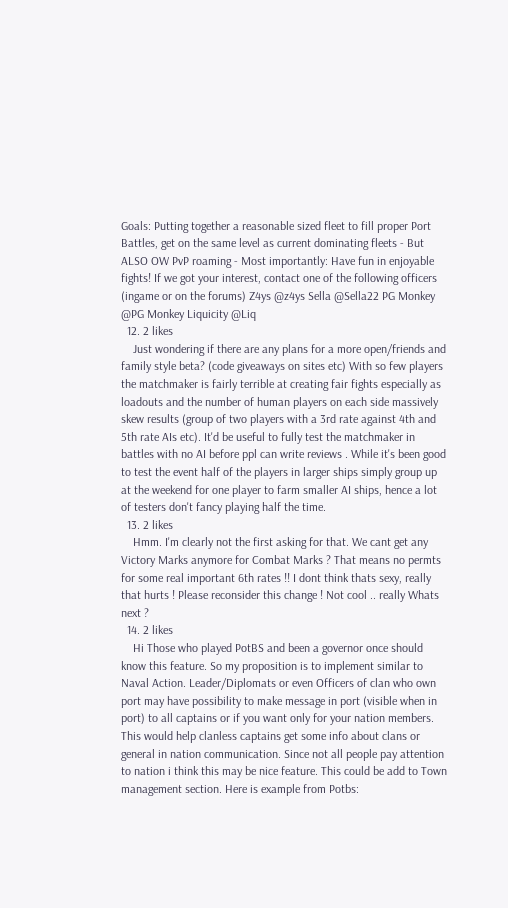Goals: Putting together a reasonable sized fleet to fill proper Port Battles, get on the same level as current dominating fleets - But ALSO OW PvP roaming - Most importantly: Have fun in enjoyable fights! If we got your interest, contact one of the following officers (ingame or on the forums) Z4ys @z4ys Sella @Sella22 PG Monkey @PG Monkey Liquicity @Liq
  12. 2 likes
    Just wondering if there are any plans for a more open/friends and family style beta? (code giveaways on sites etc) With so few players the matchmaker is fairly terrible at creating fair fights especially as loadouts and the number of human players on each side massively skew results (group of two players with a 3rd rate against 4th and 5th rate AIs etc). It'd be useful to fully test the matchmaker in battles with no AI before ppl can write reviews . While it's been good to test the event half of the players in larger ships simply group up at the weekend for one player to farm smaller AI ships, hence a lot of testers don't fancy playing half the time.
  13. 2 likes
    Hmm. I'm clearly not the first asking for that. We cant get any Victory Marks anymore for Combat Marks ? That means no permts for some real important 6th rates !! I dont think thats sexy, really that hurts ! Please reconsider this change ! Not cool .. really Whats next ?
  14. 2 likes
    Hi Those who played PotBS and been a governor once should know this feature. So my proposition is to implement similar to Naval Action. Leader/Diplomats or even Officers of clan who own port may have possibility to make message in port (visible when in port) to all captains or if you want only for your nation members. This would help clanless captains get some info about clans or general in nation communication. Since not all people pay attention to nation i think this may be nice feature. This could be add to Town management section. Here is example from Potbs: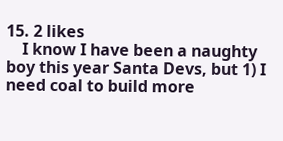15. 2 likes
    I know I have been a naughty boy this year Santa Devs, but 1) I need coal to build more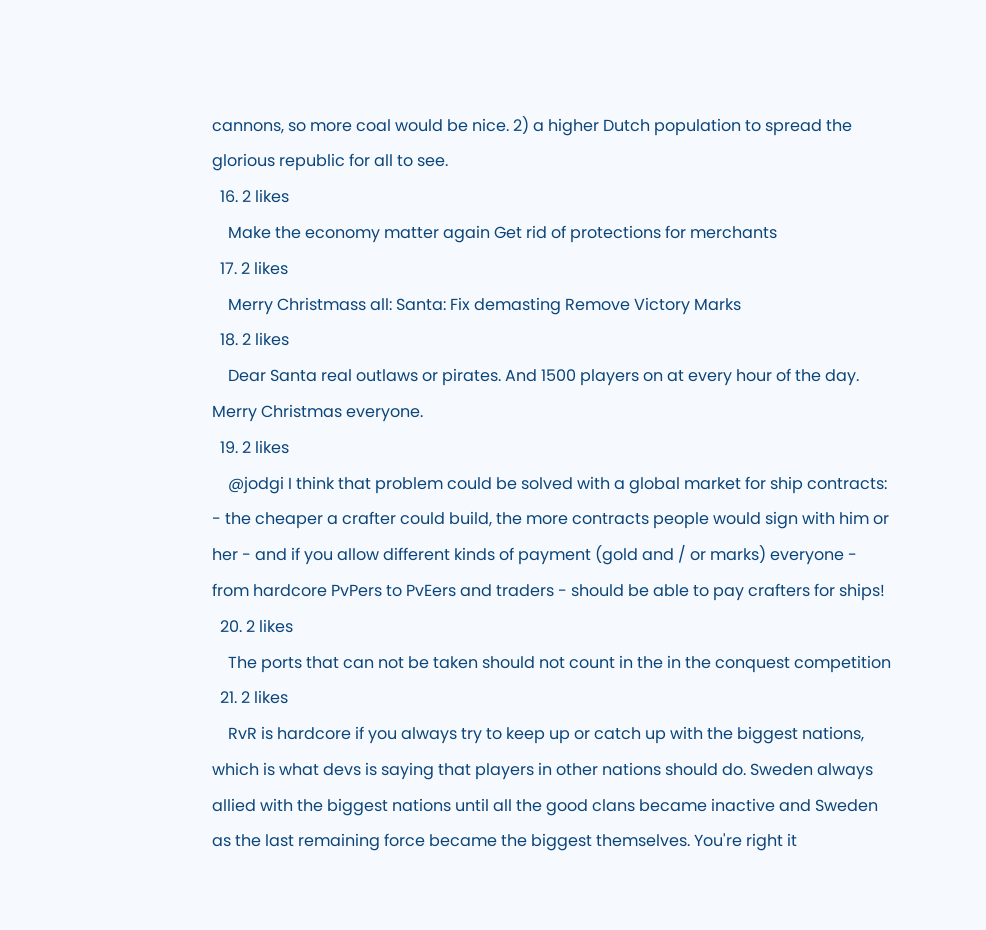cannons, so more coal would be nice. 2) a higher Dutch population to spread the glorious republic for all to see.
  16. 2 likes
    Make the economy matter again Get rid of protections for merchants
  17. 2 likes
    Merry Christmass all: Santa: Fix demasting Remove Victory Marks
  18. 2 likes
    Dear Santa real outlaws or pirates. And 1500 players on at every hour of the day. Merry Christmas everyone.
  19. 2 likes
    @jodgi I think that problem could be solved with a global market for ship contracts: - the cheaper a crafter could build, the more contracts people would sign with him or her - and if you allow different kinds of payment (gold and / or marks) everyone - from hardcore PvPers to PvEers and traders - should be able to pay crafters for ships!
  20. 2 likes
    The ports that can not be taken should not count in the in the conquest competition
  21. 2 likes
    RvR is hardcore if you always try to keep up or catch up with the biggest nations, which is what devs is saying that players in other nations should do. Sweden always allied with the biggest nations until all the good clans became inactive and Sweden as the last remaining force became the biggest themselves. You're right it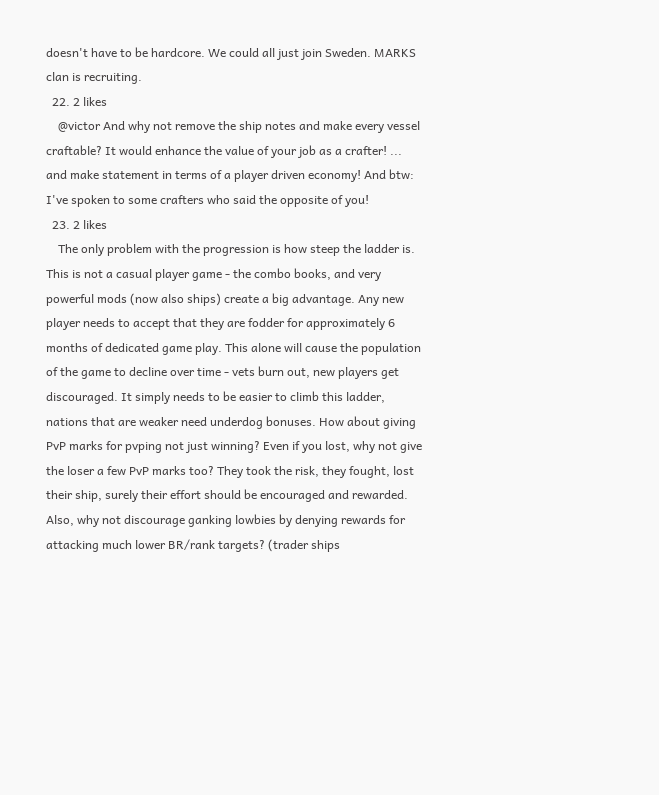doesn't have to be hardcore. We could all just join Sweden. MARKS clan is recruiting.
  22. 2 likes
    @victor And why not remove the ship notes and make every vessel craftable? It would enhance the value of your job as a crafter! ... and make statement in terms of a player driven economy! And btw: I've spoken to some crafters who said the opposite of you!
  23. 2 likes
    The only problem with the progression is how steep the ladder is. This is not a casual player game - the combo books, and very powerful mods (now also ships) create a big advantage. Any new player needs to accept that they are fodder for approximately 6 months of dedicated game play. This alone will cause the population of the game to decline over time - vets burn out, new players get discouraged. It simply needs to be easier to climb this ladder, nations that are weaker need underdog bonuses. How about giving PvP marks for pvping not just winning? Even if you lost, why not give the loser a few PvP marks too? They took the risk, they fought, lost their ship, surely their effort should be encouraged and rewarded. Also, why not discourage ganking lowbies by denying rewards for attacking much lower BR/rank targets? (trader ships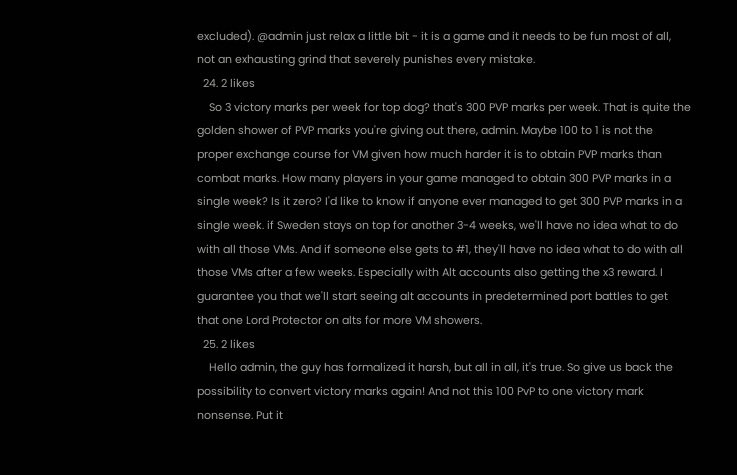excluded). @admin just relax a little bit - it is a game and it needs to be fun most of all, not an exhausting grind that severely punishes every mistake.
  24. 2 likes
    So 3 victory marks per week for top dog? that's 300 PVP marks per week. That is quite the golden shower of PVP marks you're giving out there, admin. Maybe 100 to 1 is not the proper exchange course for VM given how much harder it is to obtain PVP marks than combat marks. How many players in your game managed to obtain 300 PVP marks in a single week? Is it zero? I'd like to know if anyone ever managed to get 300 PVP marks in a single week. if Sweden stays on top for another 3-4 weeks, we'll have no idea what to do with all those VMs. And if someone else gets to #1, they'll have no idea what to do with all those VMs after a few weeks. Especially with Alt accounts also getting the x3 reward. I guarantee you that we'll start seeing alt accounts in predetermined port battles to get that one Lord Protector on alts for more VM showers.
  25. 2 likes
    Hello admin, the guy has formalized it harsh, but all in all, it's true. So give us back the possibility to convert victory marks again! And not this 100 PvP to one victory mark nonsense. Put it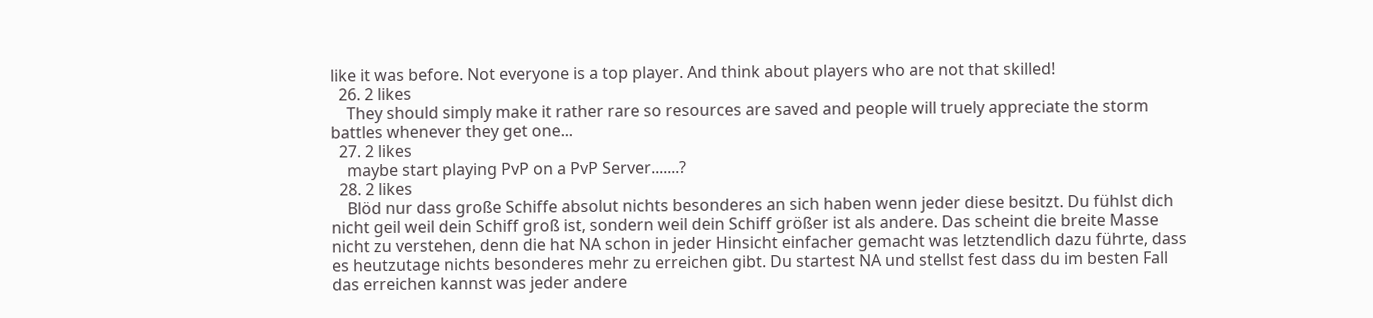like it was before. Not everyone is a top player. And think about players who are not that skilled!
  26. 2 likes
    They should simply make it rather rare so resources are saved and people will truely appreciate the storm battles whenever they get one...
  27. 2 likes
    maybe start playing PvP on a PvP Server.......?
  28. 2 likes
    Blöd nur dass große Schiffe absolut nichts besonderes an sich haben wenn jeder diese besitzt. Du fühlst dich nicht geil weil dein Schiff groß ist, sondern weil dein Schiff größer ist als andere. Das scheint die breite Masse nicht zu verstehen, denn die hat NA schon in jeder Hinsicht einfacher gemacht was letztendlich dazu führte, dass es heutzutage nichts besonderes mehr zu erreichen gibt. Du startest NA und stellst fest dass du im besten Fall das erreichen kannst was jeder andere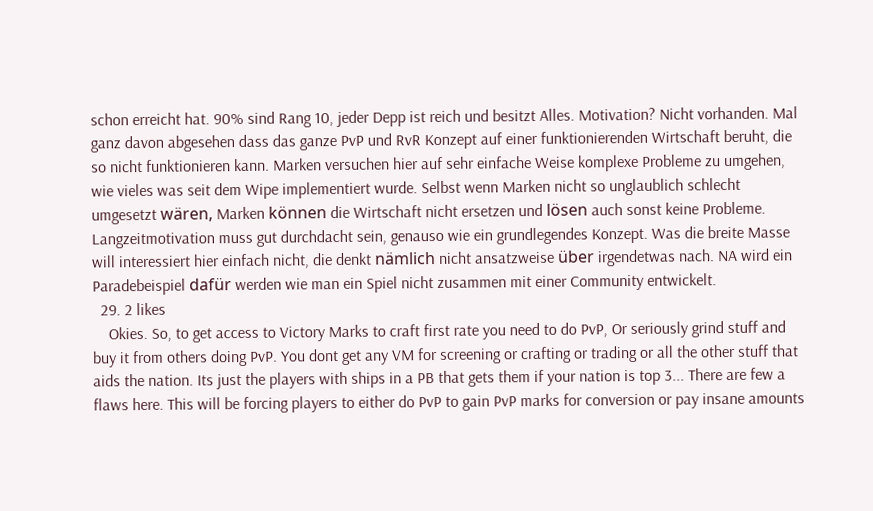schon erreicht hat. 90% sind Rang 10, jeder Depp ist reich und besitzt Alles. Motivation? Nicht vorhanden. Mal ganz davon abgesehen dass das ganze PvP und RvR Konzept auf einer funktionierenden Wirtschaft beruht, die so nicht funktionieren kann. Marken versuchen hier auf sehr einfache Weise komplexe Probleme zu umgehen, wie vieles was seit dem Wipe implementiert wurde. Selbst wenn Marken nicht so unglaublich schlecht umgesetzt wären, Marken können die Wirtschaft nicht ersetzen und lösen auch sonst keine Probleme. Langzeitmotivation muss gut durchdacht sein, genauso wie ein grundlegendes Konzept. Was die breite Masse will interessiert hier einfach nicht, die denkt nämlich nicht ansatzweise über irgendetwas nach. NA wird ein Paradebeispiel dafür werden wie man ein Spiel nicht zusammen mit einer Community entwickelt.
  29. 2 likes
    Okies. So, to get access to Victory Marks to craft first rate you need to do PvP, Or seriously grind stuff and buy it from others doing PvP. You dont get any VM for screening or crafting or trading or all the other stuff that aids the nation. Its just the players with ships in a PB that gets them if your nation is top 3... There are few a flaws here. This will be forcing players to either do PvP to gain PvP marks for conversion or pay insane amounts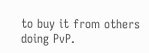to buy it from others doing PvP.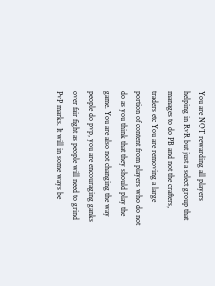You are NOT rewarding all players helping in RvR but just a select group that manages to do PB and not the crafters, traders etc You are removing a large portion of content from players who do not do as you think that they should play the game. You are also not changing the way people do pvp, you are encouraging ganks over fair fight as people will need to grind PvP marks. It will in some ways be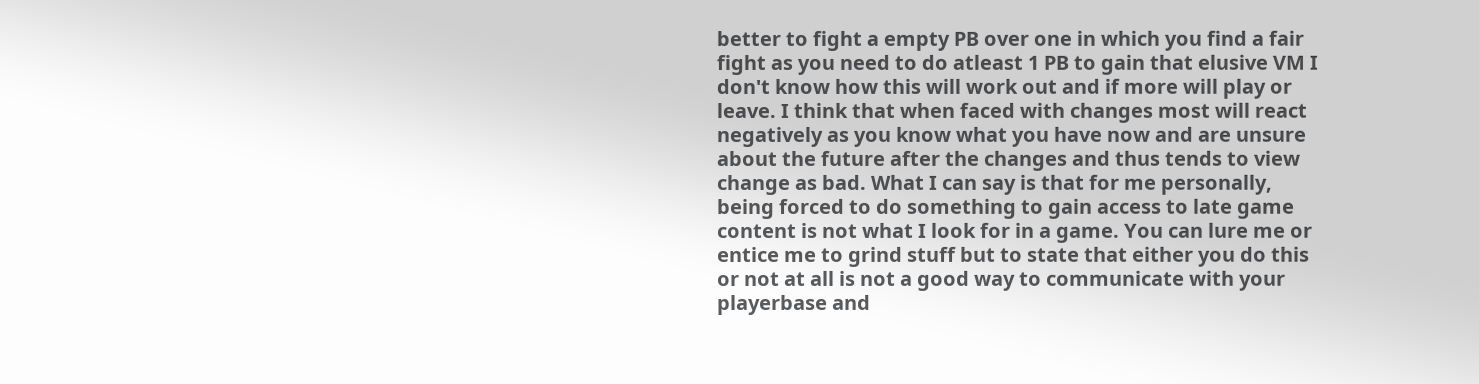better to fight a empty PB over one in which you find a fair fight as you need to do atleast 1 PB to gain that elusive VM I don't know how this will work out and if more will play or leave. I think that when faced with changes most will react negatively as you know what you have now and are unsure about the future after the changes and thus tends to view change as bad. What I can say is that for me personally, being forced to do something to gain access to late game content is not what I look for in a game. You can lure me or entice me to grind stuff but to state that either you do this or not at all is not a good way to communicate with your playerbase and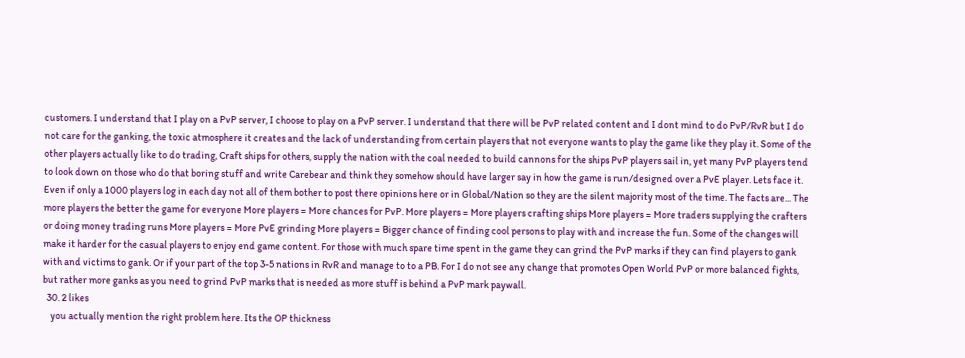customers. I understand that I play on a PvP server, I choose to play on a PvP server. I understand that there will be PvP related content and I dont mind to do PvP/RvR but I do not care for the ganking, the toxic atmosphere it creates and the lack of understanding from certain players that not everyone wants to play the game like they play it. Some of the other players actually like to do trading, Craft ships for others, supply the nation with the coal needed to build cannons for the ships PvP players sail in, yet many PvP players tend to look down on those who do that boring stuff and write Carebear and think they somehow should have larger say in how the game is run/designed over a PvE player. Lets face it. Even if only a 1000 players log in each day not all of them bother to post there opinions here or in Global/Nation so they are the silent majority most of the time. The facts are... The more players the better the game for everyone More players = More chances for PvP. More players = More players crafting ships More players = More traders supplying the crafters or doing money trading runs More players = More PvE grinding More players = Bigger chance of finding cool persons to play with and increase the fun. Some of the changes will make it harder for the casual players to enjoy end game content. For those with much spare time spent in the game they can grind the PvP marks if they can find players to gank with and victims to gank. Or if your part of the top 3-5 nations in RvR and manage to to a PB. For I do not see any change that promotes Open World PvP or more balanced fights, but rather more ganks as you need to grind PvP marks that is needed as more stuff is behind a PvP mark paywall.
  30. 2 likes
    you actually mention the right problem here. Its the OP thickness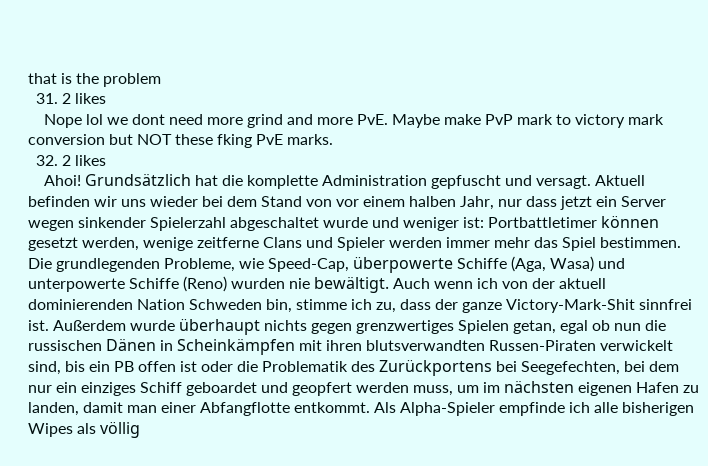that is the problem
  31. 2 likes
    Nope lol we dont need more grind and more PvE. Maybe make PvP mark to victory mark conversion but NOT these fking PvE marks.
  32. 2 likes
    Ahoi! Grundsätzlich hat die komplette Administration gepfuscht und versagt. Aktuell befinden wir uns wieder bei dem Stand von vor einem halben Jahr, nur dass jetzt ein Server wegen sinkender Spielerzahl abgeschaltet wurde und weniger ist: Portbattletimer können gesetzt werden, wenige zeitferne Clans und Spieler werden immer mehr das Spiel bestimmen. Die grundlegenden Probleme, wie Speed-Cap, überpowerte Schiffe (Aga, Wasa) und unterpowerte Schiffe (Reno) wurden nie bewältigt. Auch wenn ich von der aktuell dominierenden Nation Schweden bin, stimme ich zu, dass der ganze Victory-Mark-Shit sinnfrei ist. Außerdem wurde überhaupt nichts gegen grenzwertiges Spielen getan, egal ob nun die russischen Dänen in Scheinkämpfen mit ihren blutsverwandten Russen-Piraten verwickelt sind, bis ein PB offen ist oder die Problematik des Zurückportens bei Seegefechten, bei dem nur ein einziges Schiff geboardet und geopfert werden muss, um im nächsten eigenen Hafen zu landen, damit man einer Abfangflotte entkommt. Als Alpha-Spieler empfinde ich alle bisherigen Wipes als völlig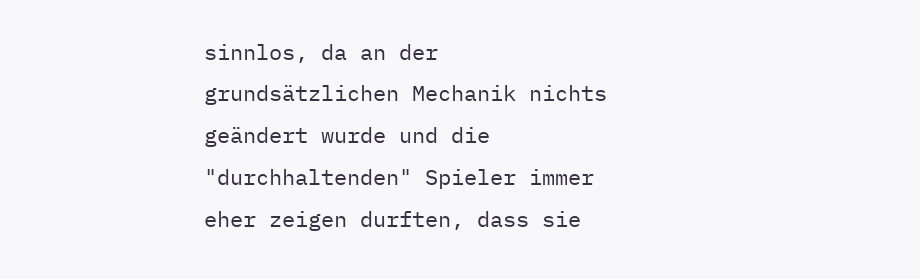sinnlos, da an der grundsätzlichen Mechanik nichts geändert wurde und die "durchhaltenden" Spieler immer eher zeigen durften, dass sie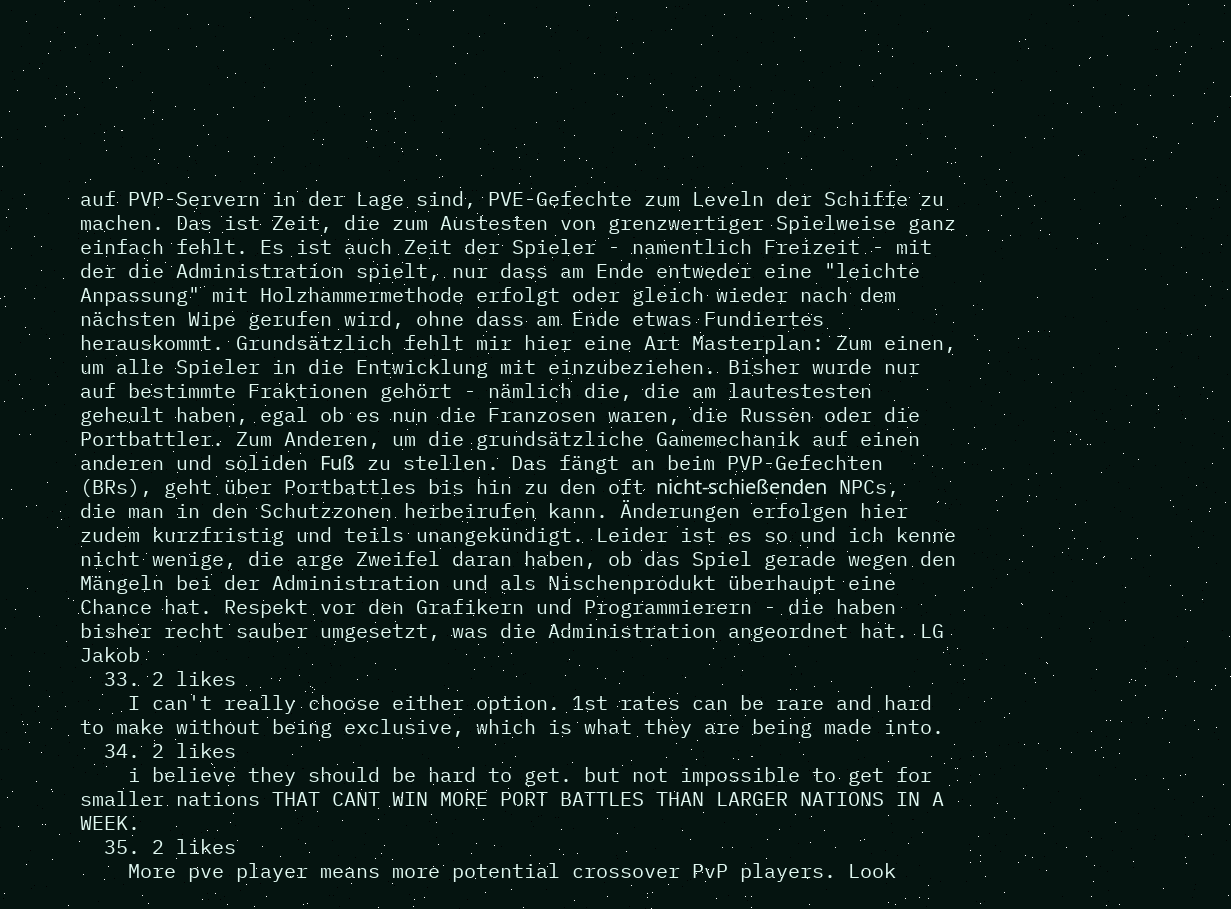auf PVP-Servern in der Lage sind, PVE-Gefechte zum Leveln der Schiffe zu machen. Das ist Zeit, die zum Austesten von grenzwertiger Spielweise ganz einfach fehlt. Es ist auch Zeit der Spieler - namentlich Freizeit - mit der die Administration spielt, nur dass am Ende entweder eine "leichte Anpassung" mit Holzhammermethode erfolgt oder gleich wieder nach dem nächsten Wipe gerufen wird, ohne dass am Ende etwas Fundiertes herauskommt. Grundsätzlich fehlt mir hier eine Art Masterplan: Zum einen, um alle Spieler in die Entwicklung mit einzubeziehen. Bisher wurde nur auf bestimmte Fraktionen gehört - nämlich die, die am lautestesten geheult haben, egal ob es nun die Franzosen waren, die Russen oder die Portbattler. Zum Anderen, um die grundsätzliche Gamemechanik auf einen anderen und soliden Fuß zu stellen. Das fängt an beim PVP-Gefechten (BRs), geht über Portbattles bis hin zu den oft nicht-schießenden NPCs, die man in den Schutzzonen herbeirufen kann. Änderungen erfolgen hier zudem kurzfristig und teils unangekündigt. Leider ist es so und ich kenne nicht wenige, die arge Zweifel daran haben, ob das Spiel gerade wegen den Mängeln bei der Administration und als Nischenprodukt überhaupt eine Chance hat. Respekt vor den Grafikern und Programmierern - die haben bisher recht sauber umgesetzt, was die Administration angeordnet hat. LG Jakob
  33. 2 likes
    I can't really choose either option. 1st rates can be rare and hard to make without being exclusive, which is what they are being made into.
  34. 2 likes
    i believe they should be hard to get. but not impossible to get for smaller nations THAT CANT WIN MORE PORT BATTLES THAN LARGER NATIONS IN A WEEK.
  35. 2 likes
    More pve player means more potential crossover PvP players. Look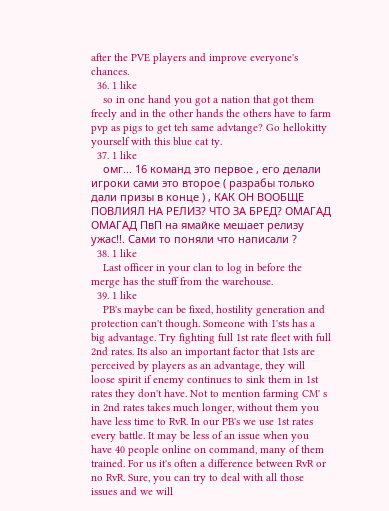after the PVE players and improve everyone's chances.
  36. 1 like
    so in one hand you got a nation that got them freely and in the other hands the others have to farm pvp as pigs to get teh same advtange? Go hellokitty yourself with this blue cat ty.
  37. 1 like
    омг... 16 команд это первое , его делали игроки сами это второе ( разрабы только дали призы в конце ) , КАК ОН ВООБЩЕ ПОВЛИЯЛ НА РЕЛИЗ? ЧТО ЗА БРЕД? ОМАГАД ОМАГАД ПвП на ямайке мешает релизу ужас!!. Сами то поняли что написали ?
  38. 1 like
    Last officer in your clan to log in before the merge has the stuff from the warehouse.
  39. 1 like
    PB's maybe can be fixed, hostility generation and protection can't though. Someone with 1'sts has a big advantage. Try fighting full 1st rate fleet with full 2nd rates. Its also an important factor that 1sts are perceived by players as an advantage, they will loose spirit if enemy continues to sink them in 1st rates they don't have. Not to mention farming CM' s in 2nd rates takes much longer, without them you have less time to RvR. In our PB's we use 1st rates every battle. It may be less of an issue when you have 40 people online on command, many of them trained. For us it's often a difference between RvR or no RvR. Sure, you can try to deal with all those issues and we will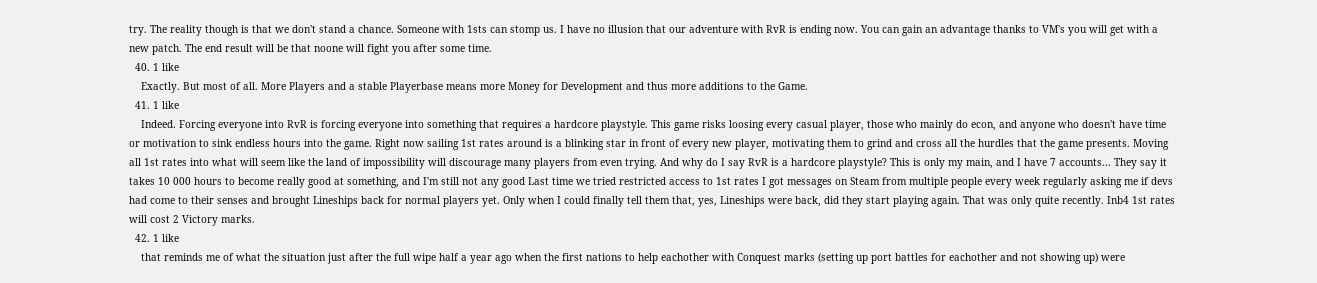try. The reality though is that we don't stand a chance. Someone with 1sts can stomp us. I have no illusion that our adventure with RvR is ending now. You can gain an advantage thanks to VM's you will get with a new patch. The end result will be that noone will fight you after some time.
  40. 1 like
    Exactly. But most of all. More Players and a stable Playerbase means more Money for Development and thus more additions to the Game.
  41. 1 like
    Indeed. Forcing everyone into RvR is forcing everyone into something that requires a hardcore playstyle. This game risks loosing every casual player, those who mainly do econ, and anyone who doesn't have time or motivation to sink endless hours into the game. Right now sailing 1st rates around is a blinking star in front of every new player, motivating them to grind and cross all the hurdles that the game presents. Moving all 1st rates into what will seem like the land of impossibility will discourage many players from even trying. And why do I say RvR is a hardcore playstyle? This is only my main, and I have 7 accounts... They say it takes 10 000 hours to become really good at something, and I'm still not any good Last time we tried restricted access to 1st rates I got messages on Steam from multiple people every week regularly asking me if devs had come to their senses and brought Lineships back for normal players yet. Only when I could finally tell them that, yes, Lineships were back, did they start playing again. That was only quite recently. Inb4 1st rates will cost 2 Victory marks.
  42. 1 like
    that reminds me of what the situation just after the full wipe half a year ago when the first nations to help eachother with Conquest marks (setting up port battles for eachother and not showing up) were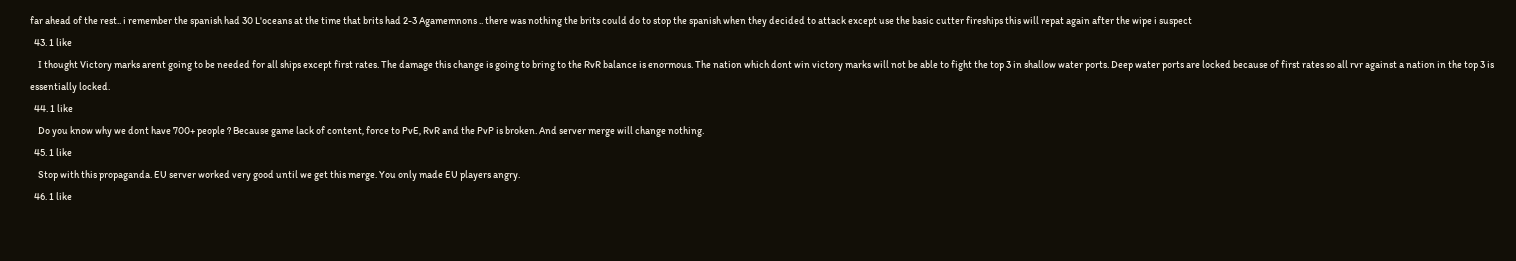far ahead of the rest.. i remember the spanish had 30 L'oceans at the time that brits had 2-3 Agamemnons .. there was nothing the brits could do to stop the spanish when they decided to attack except use the basic cutter fireships this will repat again after the wipe i suspect
  43. 1 like
    I thought Victory marks arent going to be needed for all ships except first rates. The damage this change is going to bring to the RvR balance is enormous. The nation which dont win victory marks will not be able to fight the top 3 in shallow water ports. Deep water ports are locked because of first rates so all rvr against a nation in the top 3 is essentially locked.
  44. 1 like
    Do you know why we dont have 700+ people ? Because game lack of content, force to PvE, RvR and the PvP is broken. And server merge will change nothing.
  45. 1 like
    Stop with this propaganda. EU server worked very good until we get this merge. You only made EU players angry.
  46. 1 like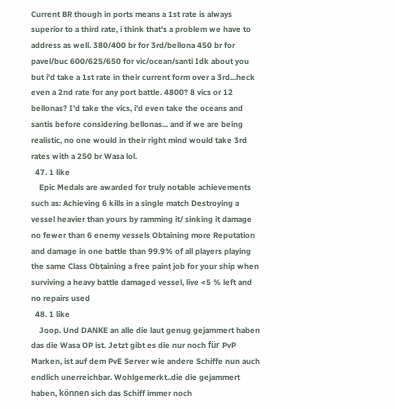Current BR though in ports means a 1st rate is always superior to a third rate, i think that's a problem we have to address as well. 380/400 br for 3rd/bellona 450 br for pavel/buc 600/625/650 for vic/ocean/santi Idk about you but i'd take a 1st rate in their current form over a 3rd...heck even a 2nd rate for any port battle. 4800? 8 vics or 12 bellonas? I'd take the vics, i'd even take the oceans and santis before considering bellonas... and if we are being realistic, no one would in their right mind would take 3rd rates with a 250 br Wasa lol.
  47. 1 like
    Epic Medals are awarded for truly notable achievements such as: Achieving 6 kills in a single match Destroying a vessel heavier than yours by ramming it/ sinking it damage no fewer than 6 enemy vessels Obtaining more Reputation and damage in one battle than 99.9% of all players playing the same Class Obtaining a free paint job for your ship when surviving a heavy battle damaged vessel, live <5 % left and no repairs used
  48. 1 like
    Joop. Und DANKE an alle die laut genug gejammert haben das die Wasa OP ist. Jetzt gibt es die nur noch für PvP Marken, ist auf dem PvE Server wie andere Schiffe nun auch endlich unerreichbar. Wohlgemerkt..die die gejammert haben, können sich das Schiff immer noch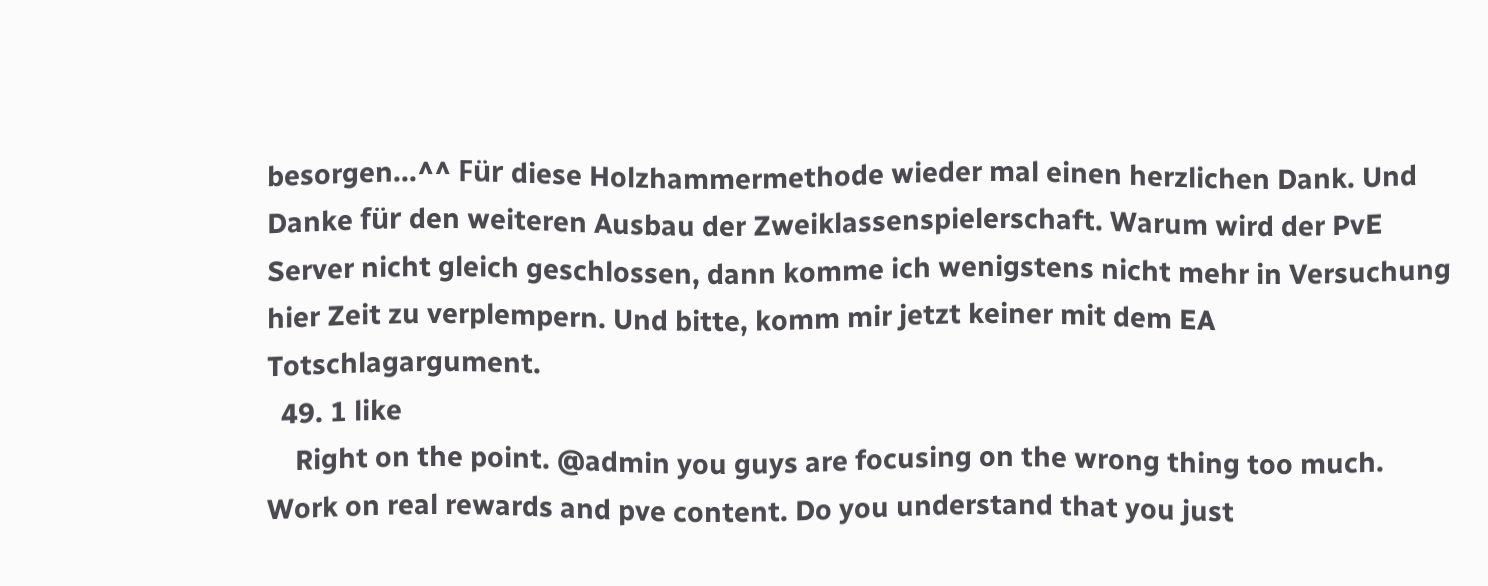besorgen...^^ Für diese Holzhammermethode wieder mal einen herzlichen Dank. Und Danke für den weiteren Ausbau der Zweiklassenspielerschaft. Warum wird der PvE Server nicht gleich geschlossen, dann komme ich wenigstens nicht mehr in Versuchung hier Zeit zu verplempern. Und bitte, komm mir jetzt keiner mit dem EA Totschlagargument.
  49. 1 like
    Right on the point. @admin you guys are focusing on the wrong thing too much. Work on real rewards and pve content. Do you understand that you just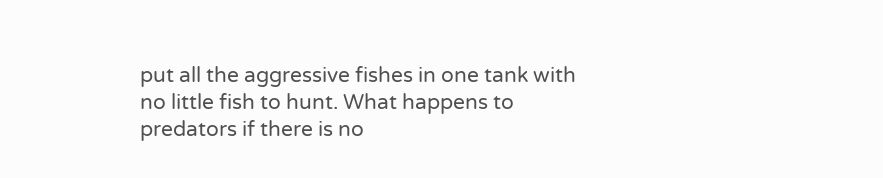put all the aggressive fishes in one tank with no little fish to hunt. What happens to predators if there is no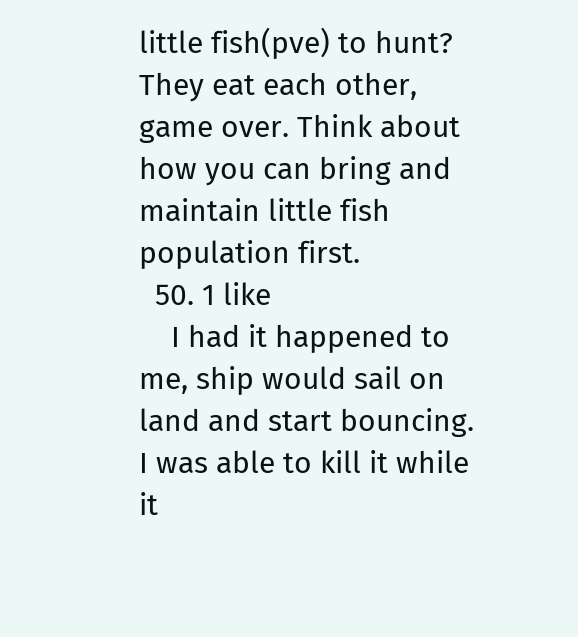little fish(pve) to hunt? They eat each other, game over. Think about how you can bring and maintain little fish population first.
  50. 1 like
    I had it happened to me, ship would sail on land and start bouncing. I was able to kill it while it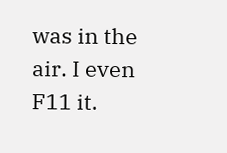was in the air. I even F11 it.